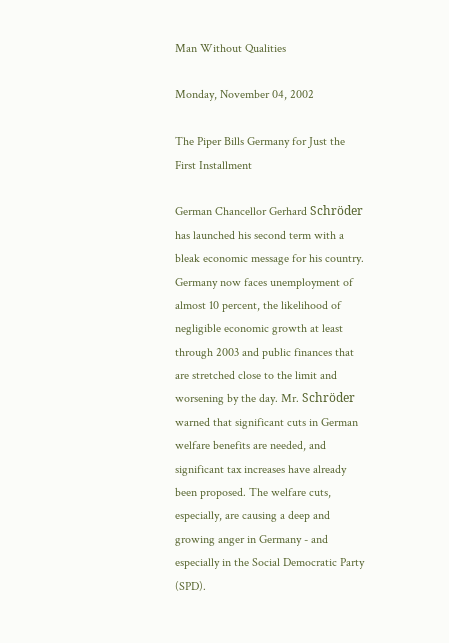Man Without Qualities

Monday, November 04, 2002

The Piper Bills Germany for Just the First Installment

German Chancellor Gerhard Schröder has launched his second term with a bleak economic message for his country. Germany now faces unemployment of almost 10 percent, the likelihood of negligible economic growth at least through 2003 and public finances that are stretched close to the limit and worsening by the day. Mr. Schröder warned that significant cuts in German welfare benefits are needed, and significant tax increases have already been proposed. The welfare cuts, especially, are causing a deep and growing anger in Germany - and especially in the Social Democratic Party (SPD).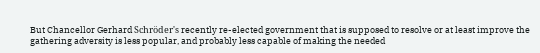But Chancellor Gerhard Schröder's recently re-elected government that is supposed to resolve or at least improve the gathering adversity is less popular, and probably less capable of making the needed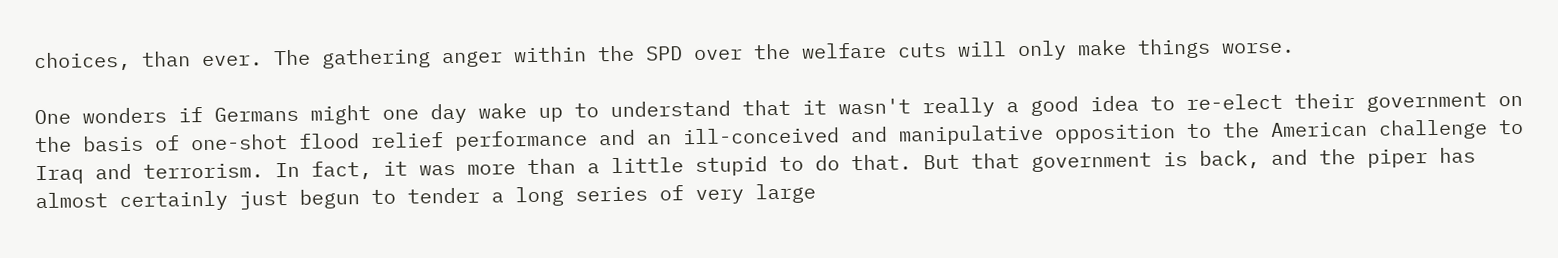choices, than ever. The gathering anger within the SPD over the welfare cuts will only make things worse.

One wonders if Germans might one day wake up to understand that it wasn't really a good idea to re-elect their government on the basis of one-shot flood relief performance and an ill-conceived and manipulative opposition to the American challenge to Iraq and terrorism. In fact, it was more than a little stupid to do that. But that government is back, and the piper has almost certainly just begun to tender a long series of very large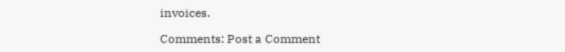invoices.

Comments: Post a Comment